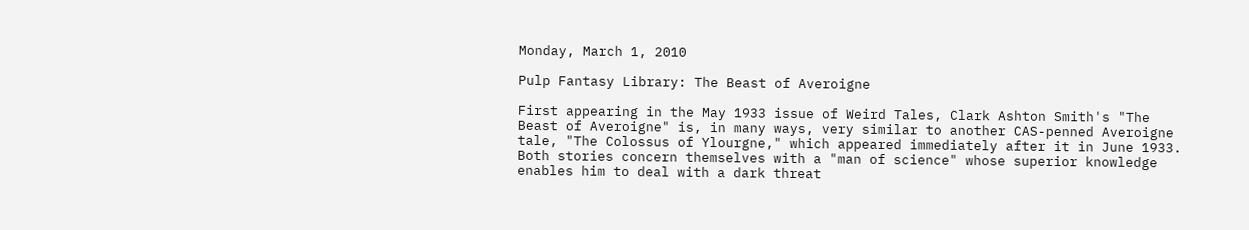Monday, March 1, 2010

Pulp Fantasy Library: The Beast of Averoigne

First appearing in the May 1933 issue of Weird Tales, Clark Ashton Smith's "The Beast of Averoigne" is, in many ways, very similar to another CAS-penned Averoigne tale, "The Colossus of Ylourgne," which appeared immediately after it in June 1933. Both stories concern themselves with a "man of science" whose superior knowledge enables him to deal with a dark threat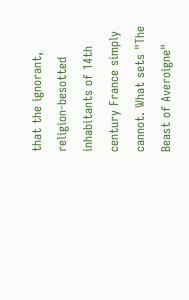that the ignorant, religion-besotted inhabitants of 14th century France simply cannot. What sets "The Beast of Averoigne"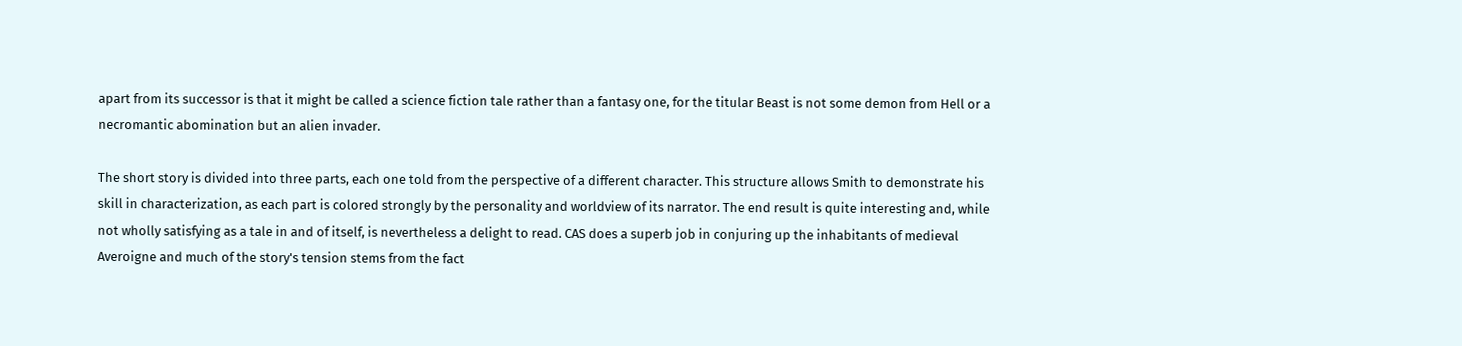apart from its successor is that it might be called a science fiction tale rather than a fantasy one, for the titular Beast is not some demon from Hell or a necromantic abomination but an alien invader.

The short story is divided into three parts, each one told from the perspective of a different character. This structure allows Smith to demonstrate his skill in characterization, as each part is colored strongly by the personality and worldview of its narrator. The end result is quite interesting and, while not wholly satisfying as a tale in and of itself, is nevertheless a delight to read. CAS does a superb job in conjuring up the inhabitants of medieval Averoigne and much of the story's tension stems from the fact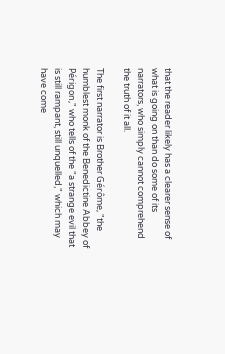that the reader likely has a clearer sense of what is going on than do some of its narrators, who simply cannot comprehend the truth of it all.

The first narrator is Brother Gérôme, "the humblest monk of the Benedictine Abbey of Périgon," who tells of the "a strange evil that is still rampant, still unquelled," which may have come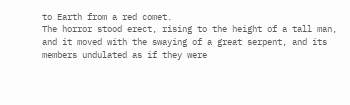to Earth from a red comet.
The horror stood erect, rising to the height of a tall man, and it moved with the swaying of a great serpent, and its members undulated as if they were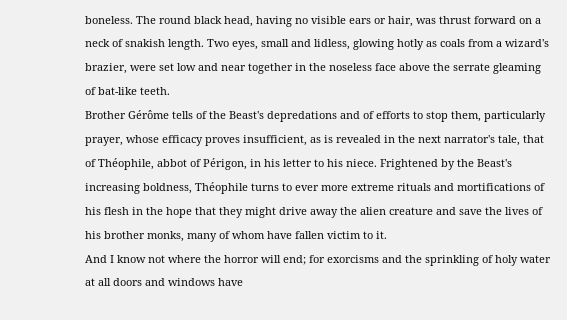boneless. The round black head, having no visible ears or hair, was thrust forward on a neck of snakish length. Two eyes, small and lidless, glowing hotly as coals from a wizard's brazier, were set low and near together in the noseless face above the serrate gleaming of bat-like teeth.
Brother Gérôme tells of the Beast's depredations and of efforts to stop them, particularly prayer, whose efficacy proves insufficient, as is revealed in the next narrator's tale, that of Théophile, abbot of Périgon, in his letter to his niece. Frightened by the Beast's increasing boldness, Théophile turns to ever more extreme rituals and mortifications of his flesh in the hope that they might drive away the alien creature and save the lives of his brother monks, many of whom have fallen victim to it.
And I know not where the horror will end; for exorcisms and the sprinkling of holy water at all doors and windows have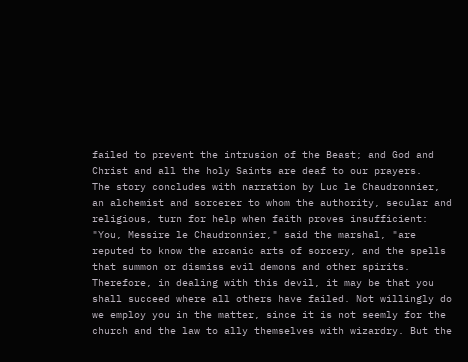failed to prevent the intrusion of the Beast; and God and Christ and all the holy Saints are deaf to our prayers.
The story concludes with narration by Luc le Chaudronnier, an alchemist and sorcerer to whom the authority, secular and religious, turn for help when faith proves insufficient:
"You, Messire le Chaudronnier," said the marshal, "are reputed to know the arcanic arts of sorcery, and the spells that summon or dismiss evil demons and other spirits. Therefore, in dealing with this devil, it may be that you shall succeed where all others have failed. Not willingly do we employ you in the matter, since it is not seemly for the church and the law to ally themselves with wizardry. But the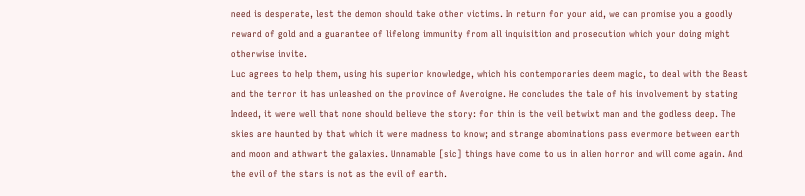need is desperate, lest the demon should take other victims. In return for your aid, we can promise you a goodly reward of gold and a guarantee of lifelong immunity from all inquisition and prosecution which your doing might otherwise invite.
Luc agrees to help them, using his superior knowledge, which his contemporaries deem magic, to deal with the Beast and the terror it has unleashed on the province of Averoigne. He concludes the tale of his involvement by stating
Indeed, it were well that none should believe the story: for thin is the veil betwixt man and the godless deep. The skies are haunted by that which it were madness to know; and strange abominations pass evermore between earth and moon and athwart the galaxies. Unnamable [sic] things have come to us in alien horror and will come again. And the evil of the stars is not as the evil of earth.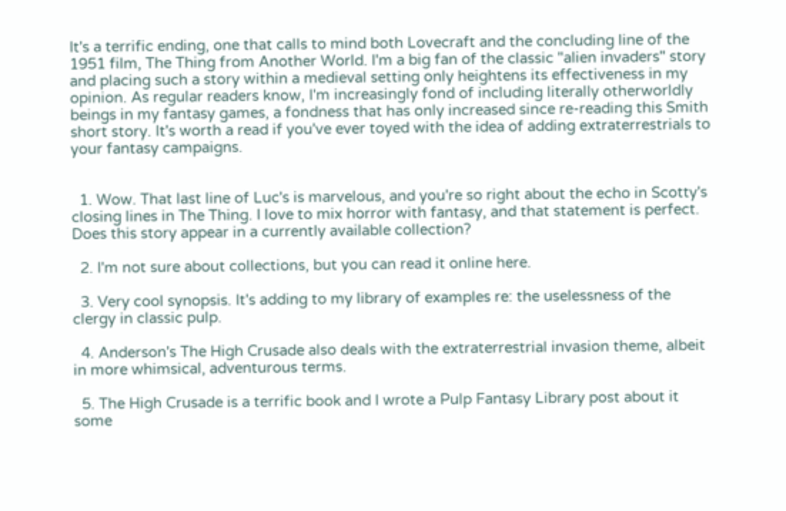It's a terrific ending, one that calls to mind both Lovecraft and the concluding line of the 1951 film, The Thing from Another World. I'm a big fan of the classic "alien invaders" story and placing such a story within a medieval setting only heightens its effectiveness in my opinion. As regular readers know, I'm increasingly fond of including literally otherworldly beings in my fantasy games, a fondness that has only increased since re-reading this Smith short story. It's worth a read if you've ever toyed with the idea of adding extraterrestrials to your fantasy campaigns.


  1. Wow. That last line of Luc's is marvelous, and you're so right about the echo in Scotty's closing lines in The Thing. I love to mix horror with fantasy, and that statement is perfect. Does this story appear in a currently available collection?

  2. I'm not sure about collections, but you can read it online here.

  3. Very cool synopsis. It's adding to my library of examples re: the uselessness of the clergy in classic pulp.

  4. Anderson's The High Crusade also deals with the extraterrestrial invasion theme, albeit in more whimsical, adventurous terms.

  5. The High Crusade is a terrific book and I wrote a Pulp Fantasy Library post about it some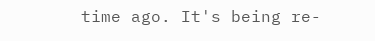time ago. It's being re-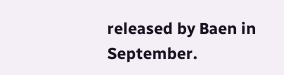released by Baen in September.